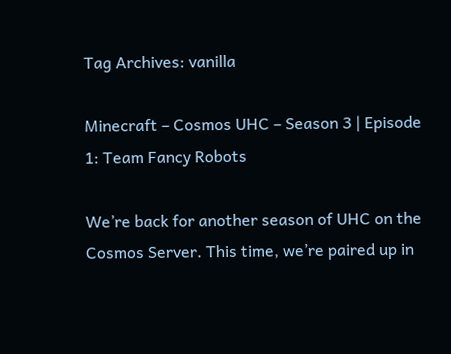Tag Archives: vanilla

Minecraft – Cosmos UHC – Season 3 | Episode 1: Team Fancy Robots

We’re back for another season of UHC on the Cosmos Server. This time, we’re paired up in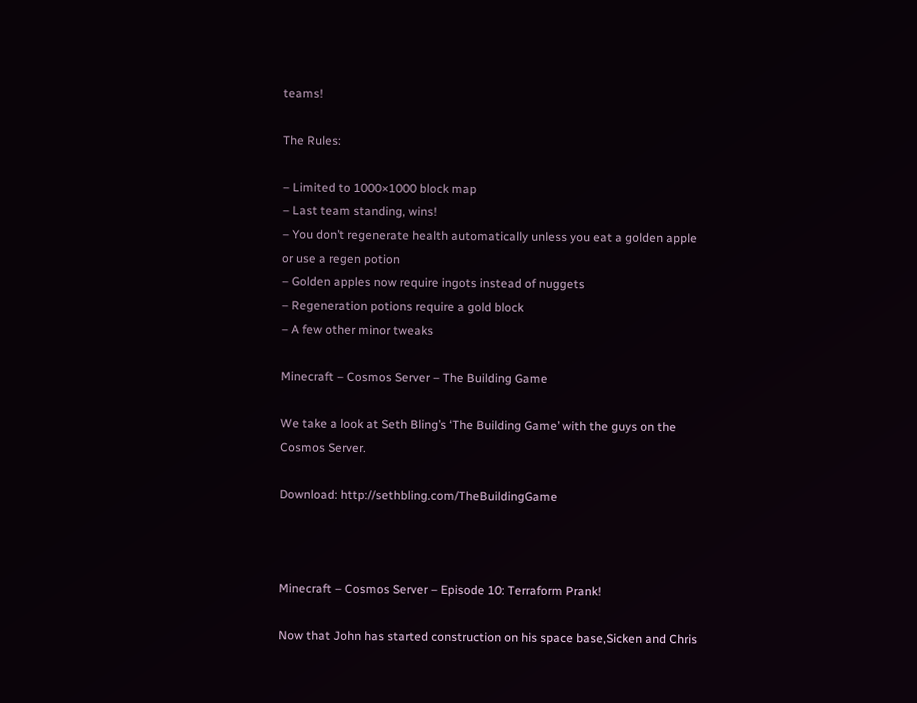teams!

The Rules:

– Limited to 1000×1000 block map
– Last team standing, wins!
– You don’t regenerate health automatically unless you eat a golden apple or use a regen potion
– Golden apples now require ingots instead of nuggets
– Regeneration potions require a gold block
– A few other minor tweaks

Minecraft – Cosmos Server – The Building Game

We take a look at Seth Bling’s ‘The Building Game’ with the guys on the Cosmos Server.

Download: http://sethbling.com/TheBuildingGame



Minecraft – Cosmos Server – Episode 10: Terraform Prank!

Now that John has started construction on his space base,Sicken and Chris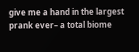give me a hand in the largest prank ever– a total biome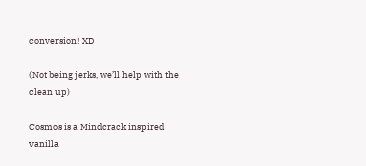conversion! XD

(Not being jerks, we’ll help with the clean up)

Cosmos is a Mindcrack inspired vanilla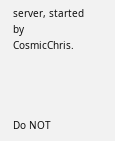server, started by CosmicChris.




Do NOT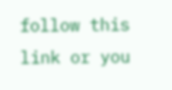follow this link or you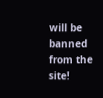will be banned from the site!